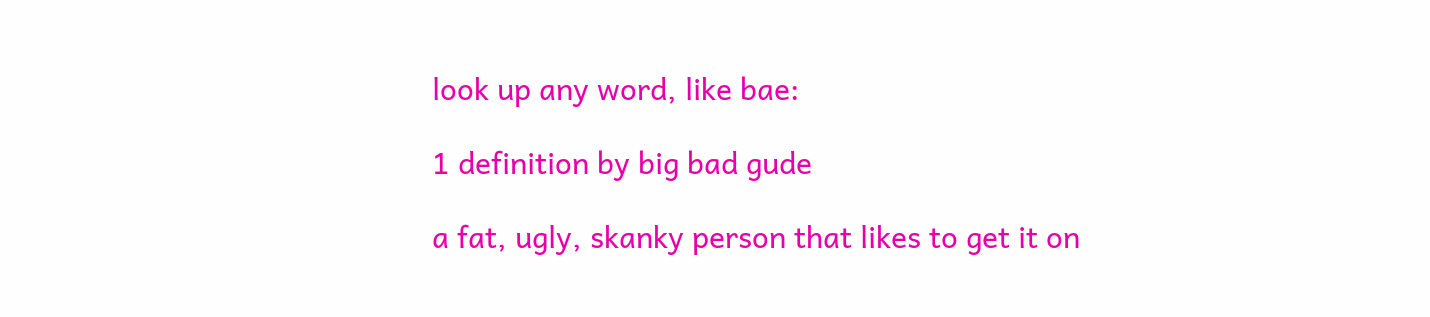look up any word, like bae:

1 definition by big bad gude

a fat, ugly, skanky person that likes to get it on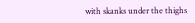with skanks under the thighs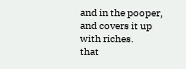and in the pooper, and covers it up with riches.
that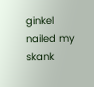ginkel nailed my skank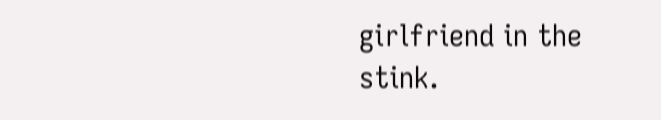girlfriend in the stink.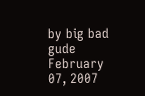by big bad gude February 07, 2007